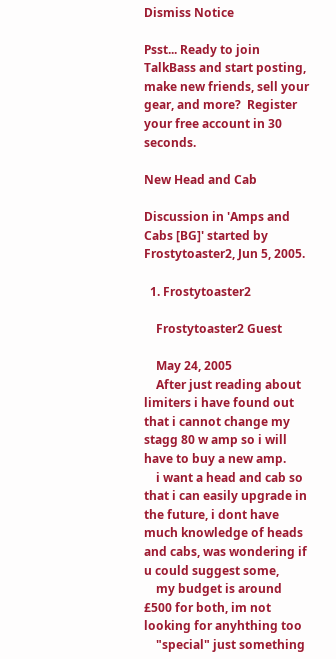Dismiss Notice

Psst... Ready to join TalkBass and start posting, make new friends, sell your gear, and more?  Register your free account in 30 seconds.

New Head and Cab

Discussion in 'Amps and Cabs [BG]' started by Frostytoaster2, Jun 5, 2005.

  1. Frostytoaster2

    Frostytoaster2 Guest

    May 24, 2005
    After just reading about limiters i have found out that i cannot change my stagg 80 w amp so i will have to buy a new amp.
    i want a head and cab so that i can easily upgrade in the future, i dont have much knowledge of heads and cabs, was wondering if u could suggest some,
    my budget is around £500 for both, im not looking for anyhthing too
    "special" just something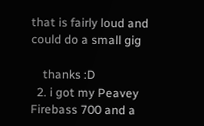that is fairly loud and could do a small gig

    thanks :D
  2. i got my Peavey Firebass 700 and a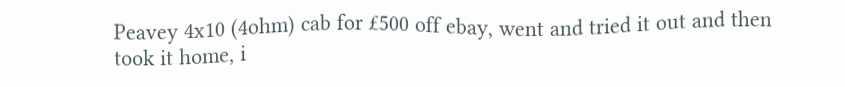Peavey 4x10 (4ohm) cab for £500 off ebay, went and tried it out and then took it home, i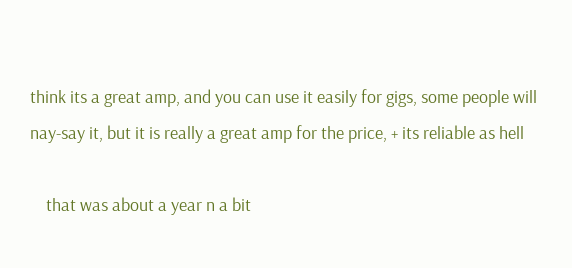think its a great amp, and you can use it easily for gigs, some people will nay-say it, but it is really a great amp for the price, + its reliable as hell

    that was about a year n a bit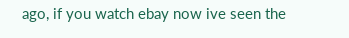ago, if you watch ebay now ive seen the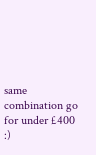same combination go for under £400 :)